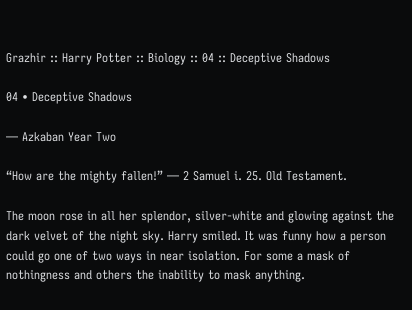Grazhir :: Harry Potter :: Biology :: 04 :: Deceptive Shadows

04 • Deceptive Shadows

— Azkaban Year Two

“How are the mighty fallen!” — 2 Samuel i. 25. Old Testament.

The moon rose in all her splendor, silver-white and glowing against the dark velvet of the night sky. Harry smiled. It was funny how a person could go one of two ways in near isolation. For some a mask of nothingness and others the inability to mask anything.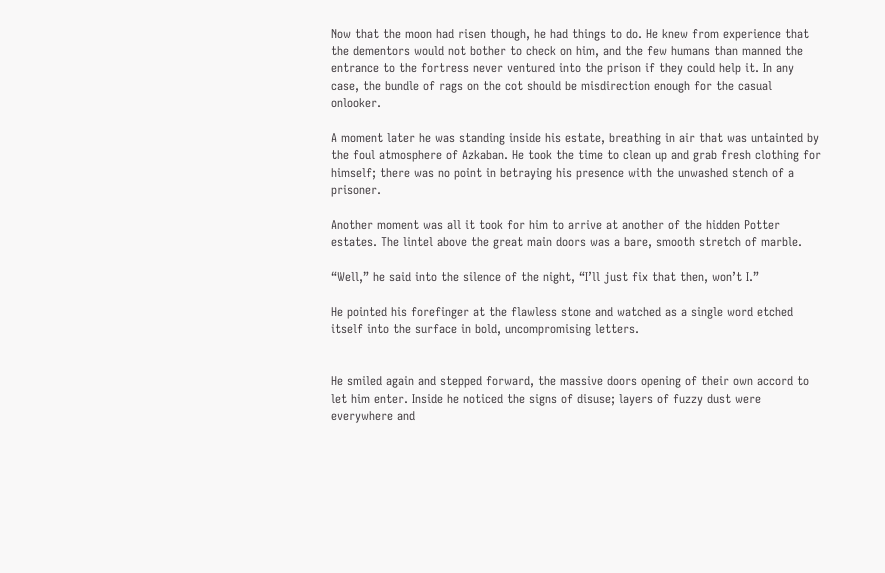Now that the moon had risen though, he had things to do. He knew from experience that the dementors would not bother to check on him, and the few humans than manned the entrance to the fortress never ventured into the prison if they could help it. In any case, the bundle of rags on the cot should be misdirection enough for the casual onlooker.

A moment later he was standing inside his estate, breathing in air that was untainted by the foul atmosphere of Azkaban. He took the time to clean up and grab fresh clothing for himself; there was no point in betraying his presence with the unwashed stench of a prisoner.

Another moment was all it took for him to arrive at another of the hidden Potter estates. The lintel above the great main doors was a bare, smooth stretch of marble.

“Well,” he said into the silence of the night, “I’ll just fix that then, won’t I.”

He pointed his forefinger at the flawless stone and watched as a single word etched itself into the surface in bold, uncompromising letters.


He smiled again and stepped forward, the massive doors opening of their own accord to let him enter. Inside he noticed the signs of disuse; layers of fuzzy dust were everywhere and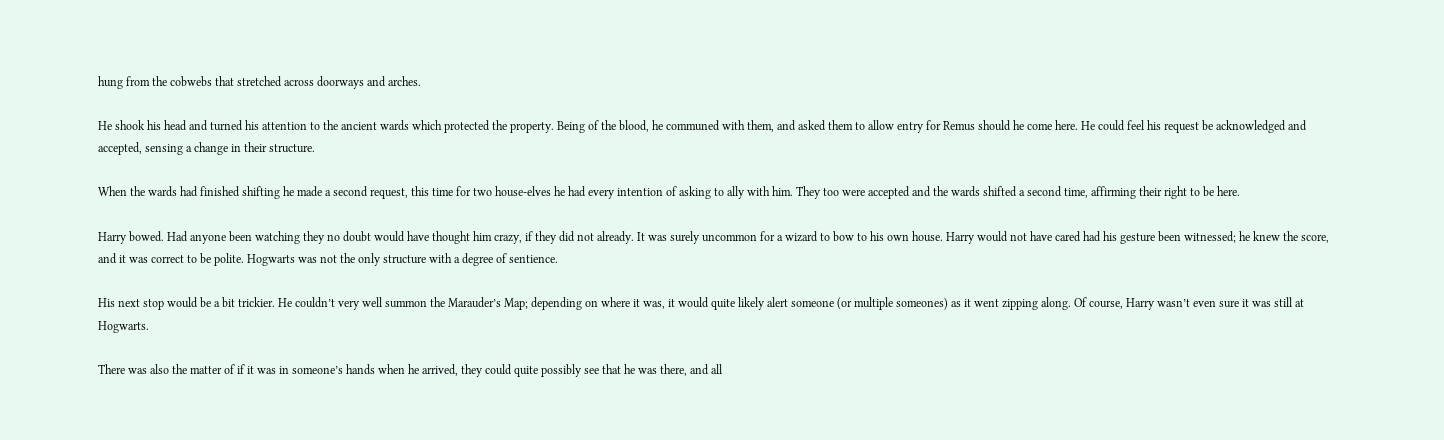hung from the cobwebs that stretched across doorways and arches.

He shook his head and turned his attention to the ancient wards which protected the property. Being of the blood, he communed with them, and asked them to allow entry for Remus should he come here. He could feel his request be acknowledged and accepted, sensing a change in their structure.

When the wards had finished shifting he made a second request, this time for two house-elves he had every intention of asking to ally with him. They too were accepted and the wards shifted a second time, affirming their right to be here.

Harry bowed. Had anyone been watching they no doubt would have thought him crazy, if they did not already. It was surely uncommon for a wizard to bow to his own house. Harry would not have cared had his gesture been witnessed; he knew the score, and it was correct to be polite. Hogwarts was not the only structure with a degree of sentience.

His next stop would be a bit trickier. He couldn’t very well summon the Marauder’s Map; depending on where it was, it would quite likely alert someone (or multiple someones) as it went zipping along. Of course, Harry wasn’t even sure it was still at Hogwarts.

There was also the matter of if it was in someone’s hands when he arrived, they could quite possibly see that he was there, and all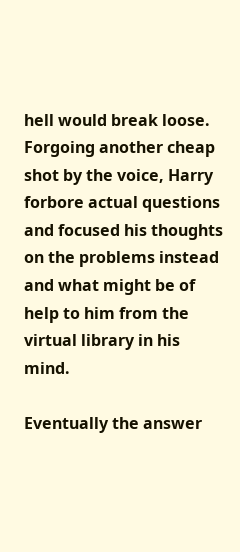hell would break loose. Forgoing another cheap shot by the voice, Harry forbore actual questions and focused his thoughts on the problems instead and what might be of help to him from the virtual library in his mind.

Eventually the answer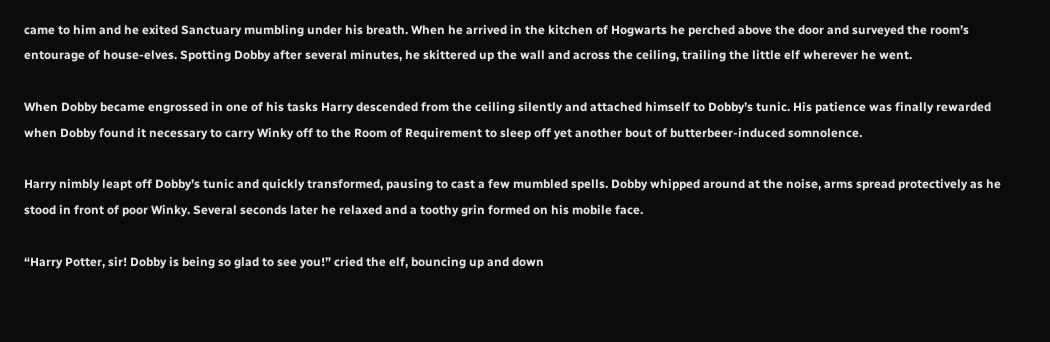came to him and he exited Sanctuary mumbling under his breath. When he arrived in the kitchen of Hogwarts he perched above the door and surveyed the room’s entourage of house-elves. Spotting Dobby after several minutes, he skittered up the wall and across the ceiling, trailing the little elf wherever he went.

When Dobby became engrossed in one of his tasks Harry descended from the ceiling silently and attached himself to Dobby’s tunic. His patience was finally rewarded when Dobby found it necessary to carry Winky off to the Room of Requirement to sleep off yet another bout of butterbeer-induced somnolence.

Harry nimbly leapt off Dobby’s tunic and quickly transformed, pausing to cast a few mumbled spells. Dobby whipped around at the noise, arms spread protectively as he stood in front of poor Winky. Several seconds later he relaxed and a toothy grin formed on his mobile face.

“Harry Potter, sir! Dobby is being so glad to see you!” cried the elf, bouncing up and down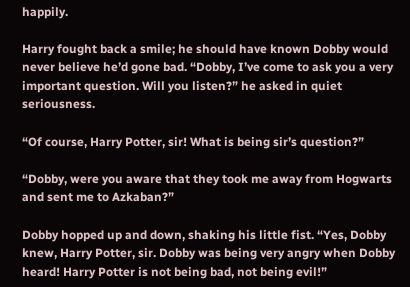happily.

Harry fought back a smile; he should have known Dobby would never believe he’d gone bad. “Dobby, I’ve come to ask you a very important question. Will you listen?” he asked in quiet seriousness.

“Of course, Harry Potter, sir! What is being sir’s question?”

“Dobby, were you aware that they took me away from Hogwarts and sent me to Azkaban?”

Dobby hopped up and down, shaking his little fist. “Yes, Dobby knew, Harry Potter, sir. Dobby was being very angry when Dobby heard! Harry Potter is not being bad, not being evil!”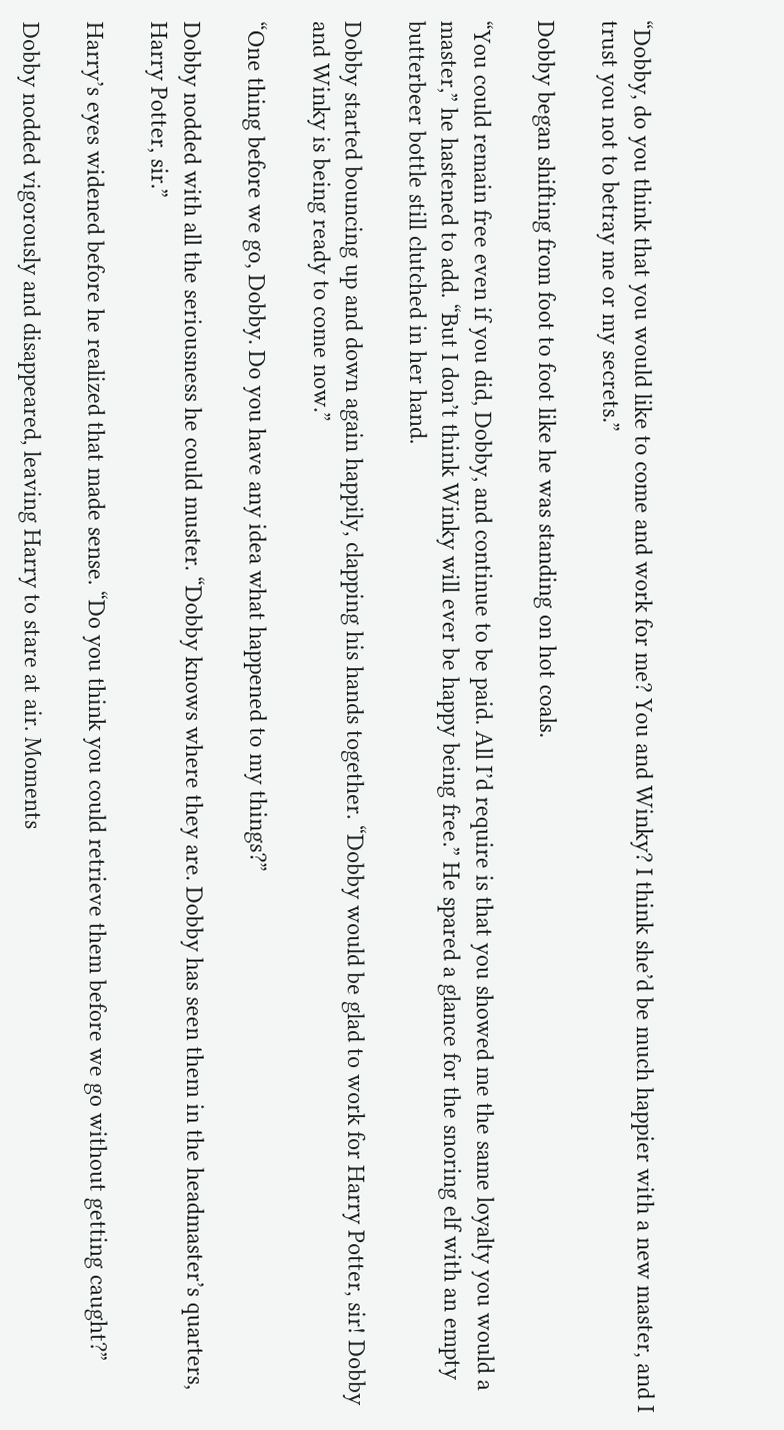“Dobby, do you think that you would like to come and work for me? You and Winky? I think she’d be much happier with a new master, and I trust you not to betray me or my secrets.”

Dobby began shifting from foot to foot like he was standing on hot coals.

“You could remain free even if you did, Dobby, and continue to be paid. All I’d require is that you showed me the same loyalty you would a master,” he hastened to add. “But I don’t think Winky will ever be happy being free.” He spared a glance for the snoring elf with an empty butterbeer bottle still clutched in her hand.

Dobby started bouncing up and down again happily, clapping his hands together. “Dobby would be glad to work for Harry Potter, sir! Dobby and Winky is being ready to come now.”

“One thing before we go, Dobby. Do you have any idea what happened to my things?”

Dobby nodded with all the seriousness he could muster. “Dobby knows where they are. Dobby has seen them in the headmaster’s quarters, Harry Potter, sir.”

Harry’s eyes widened before he realized that made sense. “Do you think you could retrieve them before we go without getting caught?”

Dobby nodded vigorously and disappeared, leaving Harry to stare at air. Moments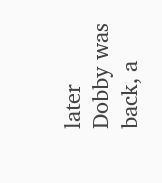later Dobby was back, a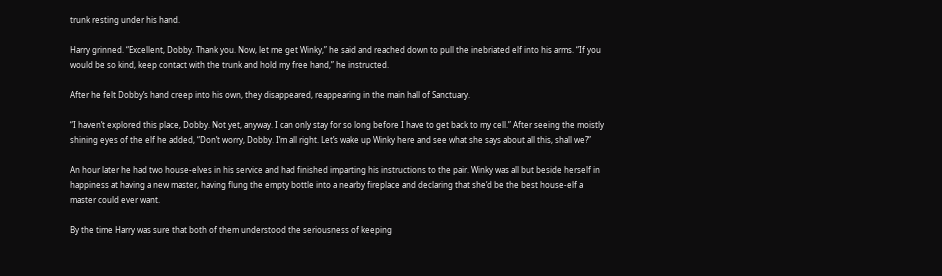trunk resting under his hand.

Harry grinned. “Excellent, Dobby. Thank you. Now, let me get Winky,” he said and reached down to pull the inebriated elf into his arms. “If you would be so kind, keep contact with the trunk and hold my free hand,” he instructed.

After he felt Dobby’s hand creep into his own, they disappeared, reappearing in the main hall of Sanctuary.

“I haven’t explored this place, Dobby. Not yet, anyway. I can only stay for so long before I have to get back to my cell.” After seeing the moistly shining eyes of the elf he added, “Don’t worry, Dobby. I’m all right. Let’s wake up Winky here and see what she says about all this, shall we?”

An hour later he had two house-elves in his service and had finished imparting his instructions to the pair. Winky was all but beside herself in happiness at having a new master, having flung the empty bottle into a nearby fireplace and declaring that she’d be the best house-elf a master could ever want.

By the time Harry was sure that both of them understood the seriousness of keeping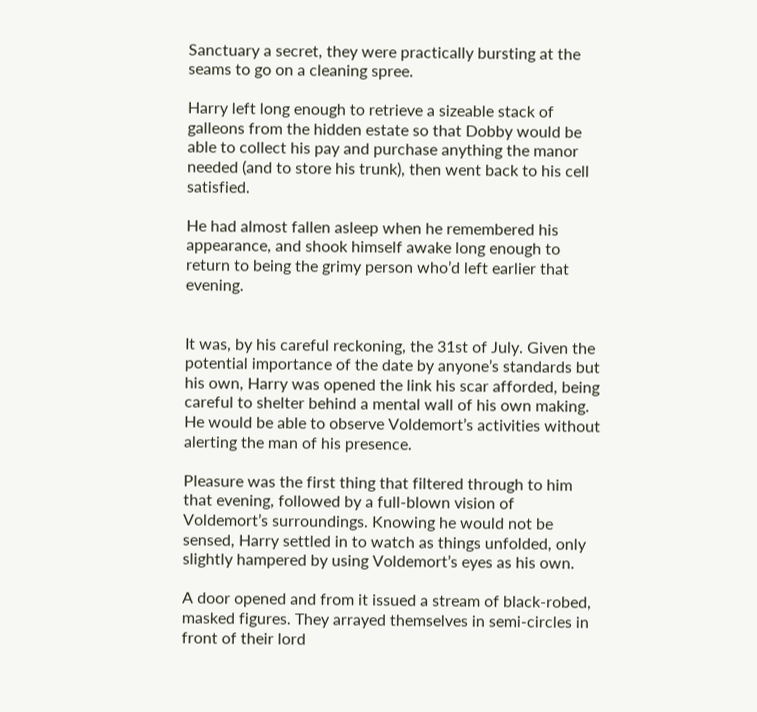Sanctuary a secret, they were practically bursting at the seams to go on a cleaning spree.

Harry left long enough to retrieve a sizeable stack of galleons from the hidden estate so that Dobby would be able to collect his pay and purchase anything the manor needed (and to store his trunk), then went back to his cell satisfied.

He had almost fallen asleep when he remembered his appearance, and shook himself awake long enough to return to being the grimy person who’d left earlier that evening.


It was, by his careful reckoning, the 31st of July. Given the potential importance of the date by anyone’s standards but his own, Harry was opened the link his scar afforded, being careful to shelter behind a mental wall of his own making. He would be able to observe Voldemort’s activities without alerting the man of his presence.

Pleasure was the first thing that filtered through to him that evening, followed by a full-blown vision of Voldemort’s surroundings. Knowing he would not be sensed, Harry settled in to watch as things unfolded, only slightly hampered by using Voldemort’s eyes as his own.

A door opened and from it issued a stream of black-robed, masked figures. They arrayed themselves in semi-circles in front of their lord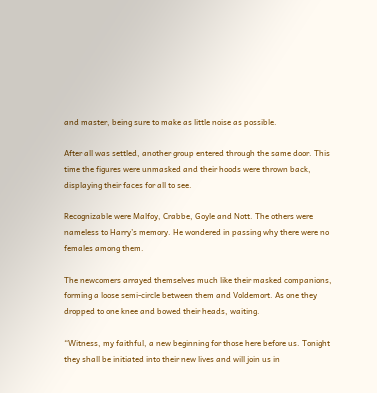and master, being sure to make as little noise as possible.

After all was settled, another group entered through the same door. This time the figures were unmasked and their hoods were thrown back, displaying their faces for all to see.

Recognizable were Malfoy, Crabbe, Goyle and Nott. The others were nameless to Harry’s memory. He wondered in passing why there were no females among them.

The newcomers arrayed themselves much like their masked companions, forming a loose semi-circle between them and Voldemort. As one they dropped to one knee and bowed their heads, waiting.

“Witness, my faithful, a new beginning for those here before us. Tonight they shall be initiated into their new lives and will join us in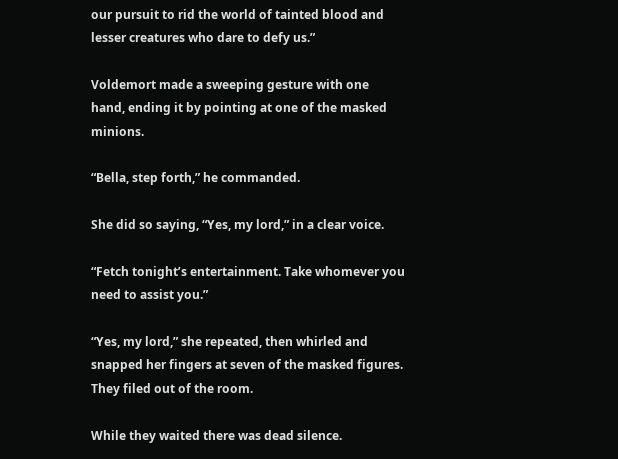our pursuit to rid the world of tainted blood and lesser creatures who dare to defy us.”

Voldemort made a sweeping gesture with one hand, ending it by pointing at one of the masked minions.

“Bella, step forth,” he commanded.

She did so saying, “Yes, my lord,” in a clear voice.

“Fetch tonight’s entertainment. Take whomever you need to assist you.”

“Yes, my lord,” she repeated, then whirled and snapped her fingers at seven of the masked figures. They filed out of the room.

While they waited there was dead silence.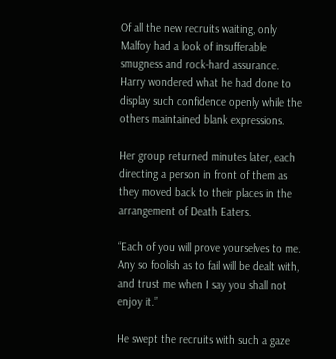Of all the new recruits waiting, only Malfoy had a look of insufferable smugness and rock-hard assurance. Harry wondered what he had done to display such confidence openly while the others maintained blank expressions.

Her group returned minutes later, each directing a person in front of them as they moved back to their places in the arrangement of Death Eaters.

“Each of you will prove yourselves to me. Any so foolish as to fail will be dealt with, and trust me when I say you shall not enjoy it.”

He swept the recruits with such a gaze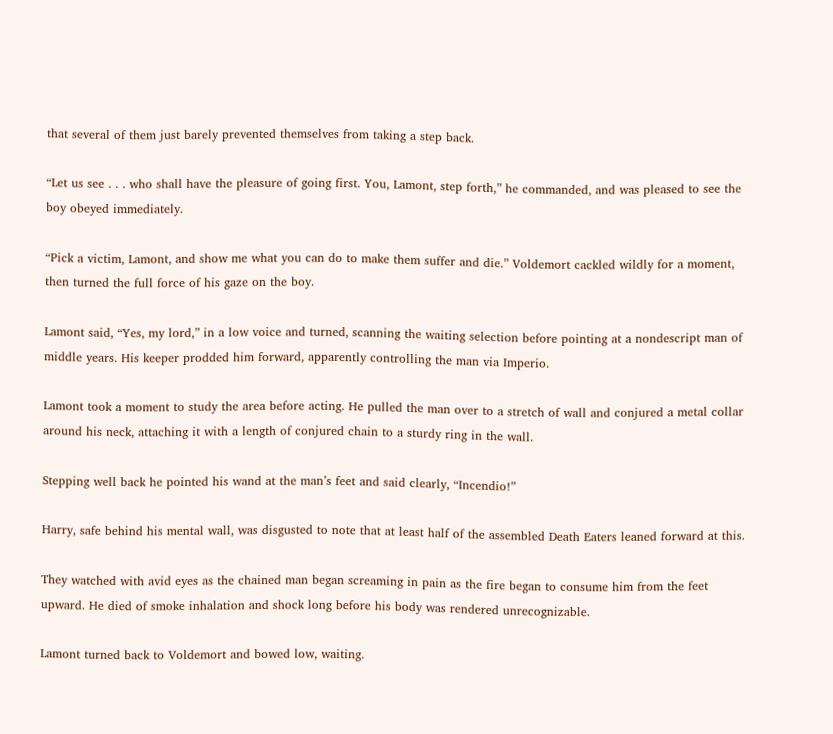that several of them just barely prevented themselves from taking a step back.

“Let us see . . . who shall have the pleasure of going first. You, Lamont, step forth,” he commanded, and was pleased to see the boy obeyed immediately.

“Pick a victim, Lamont, and show me what you can do to make them suffer and die.” Voldemort cackled wildly for a moment, then turned the full force of his gaze on the boy.

Lamont said, “Yes, my lord,” in a low voice and turned, scanning the waiting selection before pointing at a nondescript man of middle years. His keeper prodded him forward, apparently controlling the man via Imperio.

Lamont took a moment to study the area before acting. He pulled the man over to a stretch of wall and conjured a metal collar around his neck, attaching it with a length of conjured chain to a sturdy ring in the wall.

Stepping well back he pointed his wand at the man’s feet and said clearly, “Incendio!”

Harry, safe behind his mental wall, was disgusted to note that at least half of the assembled Death Eaters leaned forward at this.

They watched with avid eyes as the chained man began screaming in pain as the fire began to consume him from the feet upward. He died of smoke inhalation and shock long before his body was rendered unrecognizable.

Lamont turned back to Voldemort and bowed low, waiting.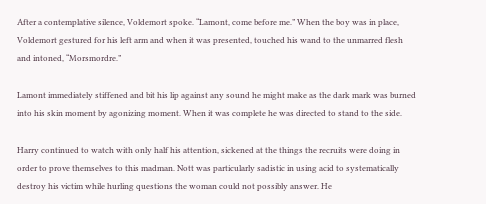After a contemplative silence, Voldemort spoke. “Lamont, come before me.” When the boy was in place, Voldemort gestured for his left arm and when it was presented, touched his wand to the unmarred flesh and intoned, “Morsmordre.”

Lamont immediately stiffened and bit his lip against any sound he might make as the dark mark was burned into his skin moment by agonizing moment. When it was complete he was directed to stand to the side.

Harry continued to watch with only half his attention, sickened at the things the recruits were doing in order to prove themselves to this madman. Nott was particularly sadistic in using acid to systematically destroy his victim while hurling questions the woman could not possibly answer. He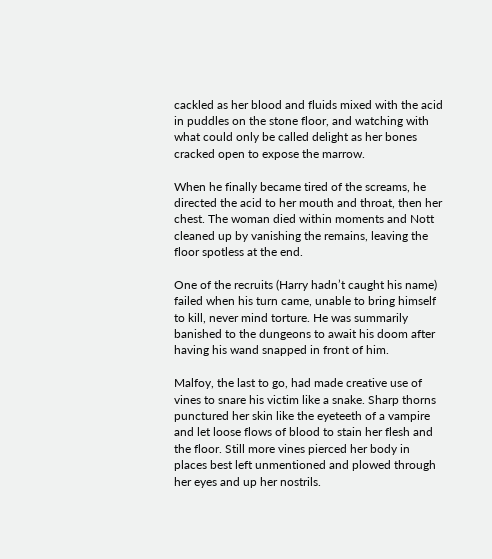cackled as her blood and fluids mixed with the acid in puddles on the stone floor, and watching with what could only be called delight as her bones cracked open to expose the marrow.

When he finally became tired of the screams, he directed the acid to her mouth and throat, then her chest. The woman died within moments and Nott cleaned up by vanishing the remains, leaving the floor spotless at the end.

One of the recruits (Harry hadn’t caught his name) failed when his turn came, unable to bring himself to kill, never mind torture. He was summarily banished to the dungeons to await his doom after having his wand snapped in front of him.

Malfoy, the last to go, had made creative use of vines to snare his victim like a snake. Sharp thorns punctured her skin like the eyeteeth of a vampire and let loose flows of blood to stain her flesh and the floor. Still more vines pierced her body in places best left unmentioned and plowed through her eyes and up her nostrils.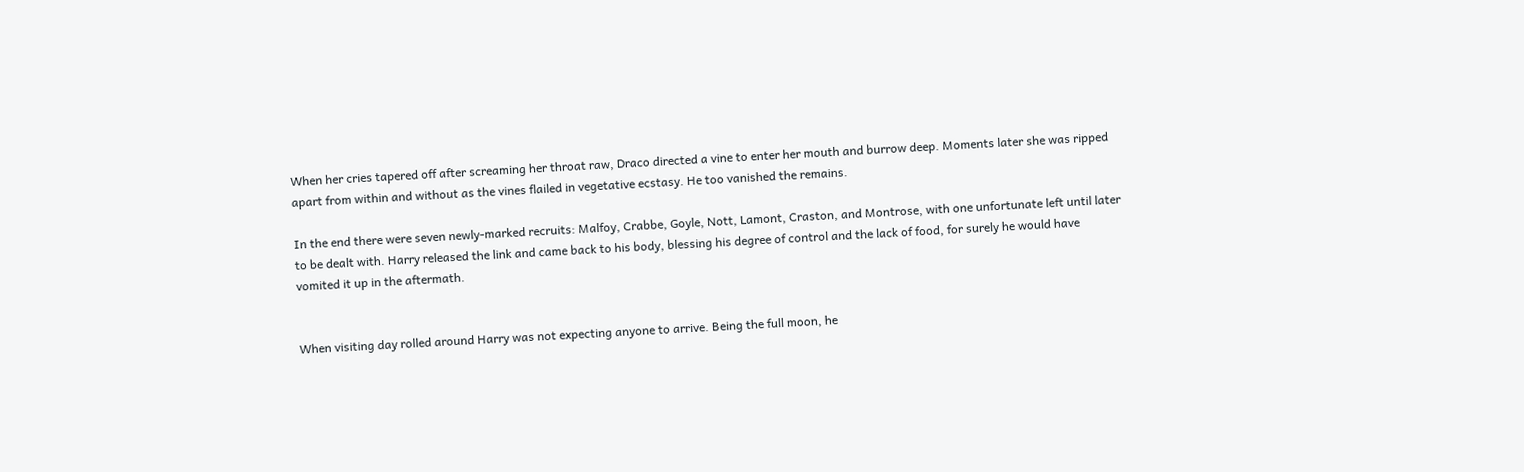When her cries tapered off after screaming her throat raw, Draco directed a vine to enter her mouth and burrow deep. Moments later she was ripped apart from within and without as the vines flailed in vegetative ecstasy. He too vanished the remains.

In the end there were seven newly-marked recruits: Malfoy, Crabbe, Goyle, Nott, Lamont, Craston, and Montrose, with one unfortunate left until later to be dealt with. Harry released the link and came back to his body, blessing his degree of control and the lack of food, for surely he would have vomited it up in the aftermath.


When visiting day rolled around Harry was not expecting anyone to arrive. Being the full moon, he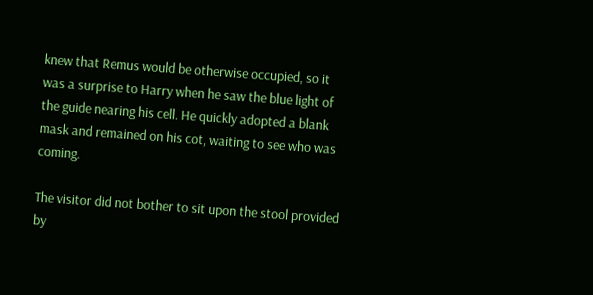knew that Remus would be otherwise occupied, so it was a surprise to Harry when he saw the blue light of the guide nearing his cell. He quickly adopted a blank mask and remained on his cot, waiting to see who was coming.

The visitor did not bother to sit upon the stool provided by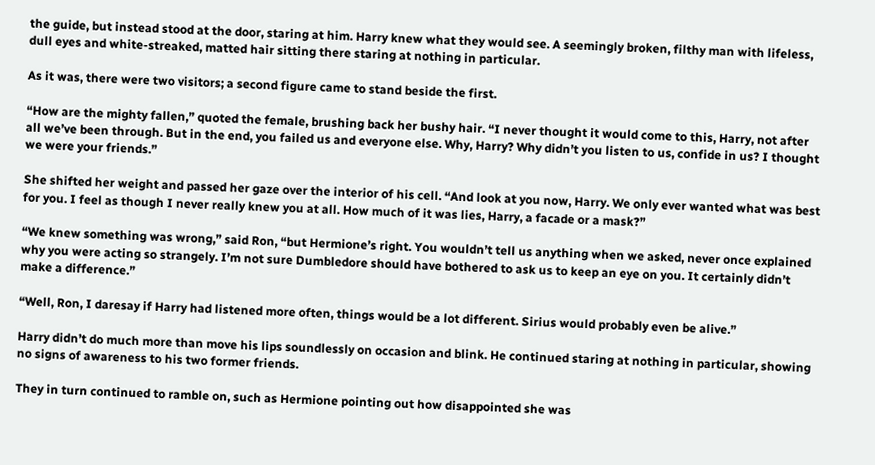the guide, but instead stood at the door, staring at him. Harry knew what they would see. A seemingly broken, filthy man with lifeless, dull eyes and white-streaked, matted hair sitting there staring at nothing in particular.

As it was, there were two visitors; a second figure came to stand beside the first.

“How are the mighty fallen,” quoted the female, brushing back her bushy hair. “I never thought it would come to this, Harry, not after all we’ve been through. But in the end, you failed us and everyone else. Why, Harry? Why didn’t you listen to us, confide in us? I thought we were your friends.”

She shifted her weight and passed her gaze over the interior of his cell. “And look at you now, Harry. We only ever wanted what was best for you. I feel as though I never really knew you at all. How much of it was lies, Harry, a facade or a mask?”

“We knew something was wrong,” said Ron, “but Hermione’s right. You wouldn’t tell us anything when we asked, never once explained why you were acting so strangely. I’m not sure Dumbledore should have bothered to ask us to keep an eye on you. It certainly didn’t make a difference.”

“Well, Ron, I daresay if Harry had listened more often, things would be a lot different. Sirius would probably even be alive.”

Harry didn’t do much more than move his lips soundlessly on occasion and blink. He continued staring at nothing in particular, showing no signs of awareness to his two former friends.

They in turn continued to ramble on, such as Hermione pointing out how disappointed she was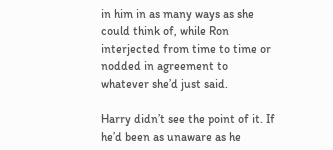in him in as many ways as she could think of, while Ron interjected from time to time or nodded in agreement to whatever she’d just said.

Harry didn’t see the point of it. If he’d been as unaware as he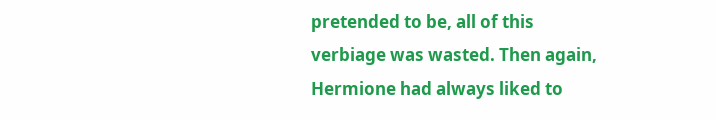pretended to be, all of this verbiage was wasted. Then again, Hermione had always liked to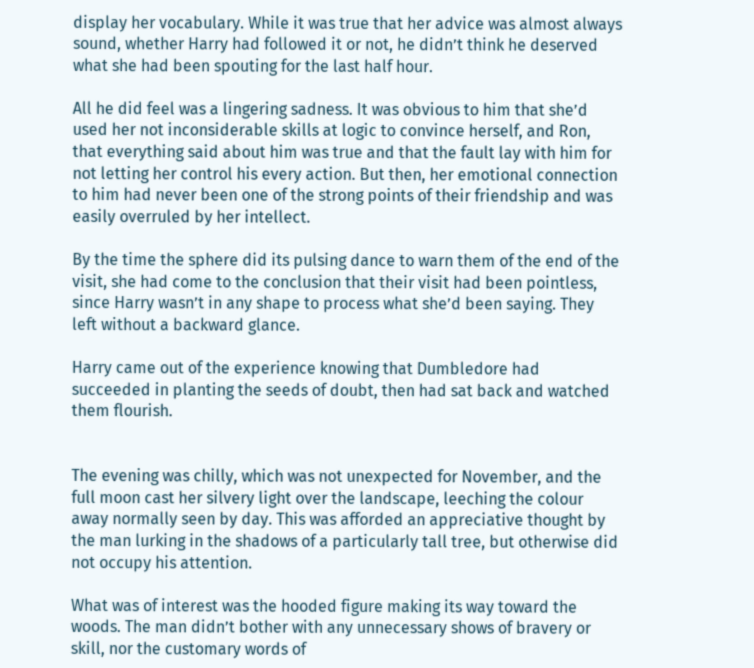display her vocabulary. While it was true that her advice was almost always sound, whether Harry had followed it or not, he didn’t think he deserved what she had been spouting for the last half hour.

All he did feel was a lingering sadness. It was obvious to him that she’d used her not inconsiderable skills at logic to convince herself, and Ron, that everything said about him was true and that the fault lay with him for not letting her control his every action. But then, her emotional connection to him had never been one of the strong points of their friendship and was easily overruled by her intellect.

By the time the sphere did its pulsing dance to warn them of the end of the visit, she had come to the conclusion that their visit had been pointless, since Harry wasn’t in any shape to process what she’d been saying. They left without a backward glance.

Harry came out of the experience knowing that Dumbledore had succeeded in planting the seeds of doubt, then had sat back and watched them flourish.


The evening was chilly, which was not unexpected for November, and the full moon cast her silvery light over the landscape, leeching the colour away normally seen by day. This was afforded an appreciative thought by the man lurking in the shadows of a particularly tall tree, but otherwise did not occupy his attention.

What was of interest was the hooded figure making its way toward the woods. The man didn’t bother with any unnecessary shows of bravery or skill, nor the customary words of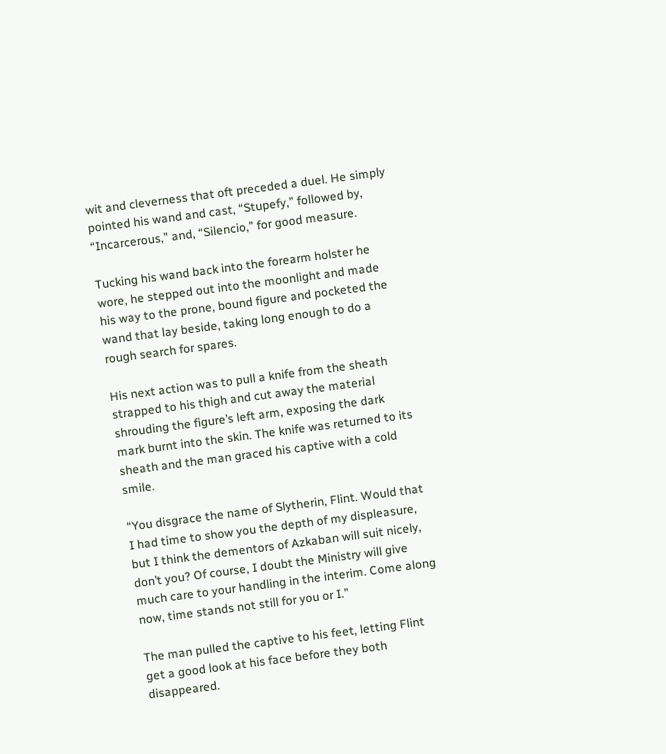wit and cleverness that oft preceded a duel. He simply pointed his wand and cast, “Stupefy,” followed by, “Incarcerous,” and, “Silencio,” for good measure.

Tucking his wand back into the forearm holster he wore, he stepped out into the moonlight and made his way to the prone, bound figure and pocketed the wand that lay beside, taking long enough to do a rough search for spares.

His next action was to pull a knife from the sheath strapped to his thigh and cut away the material shrouding the figure’s left arm, exposing the dark mark burnt into the skin. The knife was returned to its sheath and the man graced his captive with a cold smile.

“You disgrace the name of Slytherin, Flint. Would that I had time to show you the depth of my displeasure, but I think the dementors of Azkaban will suit nicely, don’t you? Of course, I doubt the Ministry will give much care to your handling in the interim. Come along now, time stands not still for you or I.”

The man pulled the captive to his feet, letting Flint get a good look at his face before they both disappeared.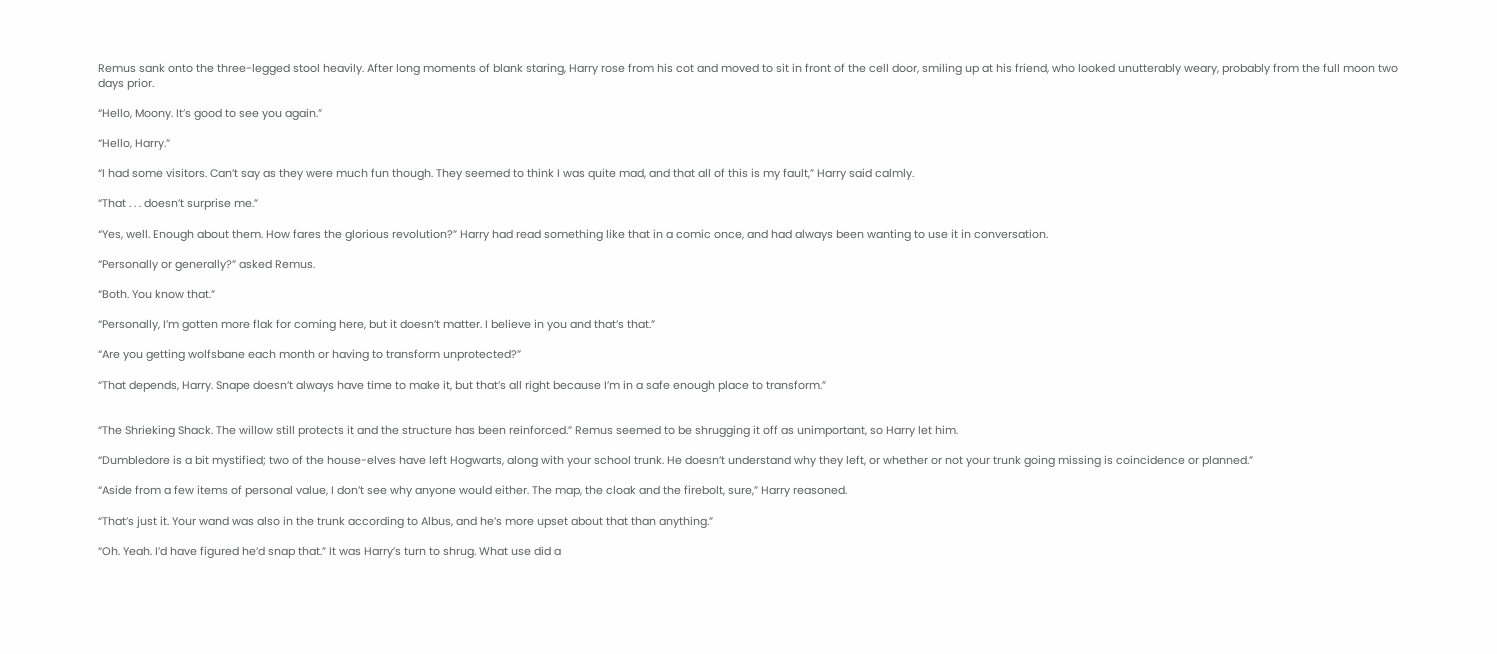Remus sank onto the three-legged stool heavily. After long moments of blank staring, Harry rose from his cot and moved to sit in front of the cell door, smiling up at his friend, who looked unutterably weary, probably from the full moon two days prior.

“Hello, Moony. It’s good to see you again.”

“Hello, Harry.”

“I had some visitors. Can’t say as they were much fun though. They seemed to think I was quite mad, and that all of this is my fault,” Harry said calmly.

“That . . . doesn’t surprise me.”

“Yes, well. Enough about them. How fares the glorious revolution?” Harry had read something like that in a comic once, and had always been wanting to use it in conversation.

“Personally or generally?” asked Remus.

“Both. You know that.”

“Personally, I’m gotten more flak for coming here, but it doesn’t matter. I believe in you and that’s that.”

“Are you getting wolfsbane each month or having to transform unprotected?”

“That depends, Harry. Snape doesn’t always have time to make it, but that’s all right because I’m in a safe enough place to transform.”


“The Shrieking Shack. The willow still protects it and the structure has been reinforced.” Remus seemed to be shrugging it off as unimportant, so Harry let him.

“Dumbledore is a bit mystified; two of the house-elves have left Hogwarts, along with your school trunk. He doesn’t understand why they left, or whether or not your trunk going missing is coincidence or planned.”

“Aside from a few items of personal value, I don’t see why anyone would either. The map, the cloak and the firebolt, sure,” Harry reasoned.

“That’s just it. Your wand was also in the trunk according to Albus, and he’s more upset about that than anything.”

“Oh. Yeah. I’d have figured he’d snap that.” It was Harry’s turn to shrug. What use did a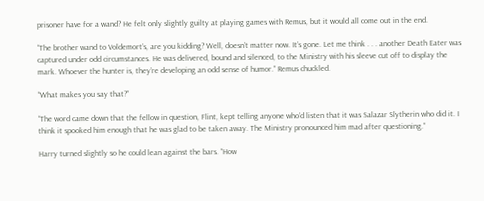prisoner have for a wand? He felt only slightly guilty at playing games with Remus, but it would all come out in the end.

“The brother wand to Voldemort’s, are you kidding? Well, doesn’t matter now. It’s gone. Let me think . . . another Death Eater was captured under odd circumstances. He was delivered, bound and silenced, to the Ministry with his sleeve cut off to display the mark. Whoever the hunter is, they’re developing an odd sense of humor.” Remus chuckled.

“What makes you say that?”

“The word came down that the fellow in question, Flint, kept telling anyone who’d listen that it was Salazar Slytherin who did it. I think it spooked him enough that he was glad to be taken away. The Ministry pronounced him mad after questioning.”

Harry turned slightly so he could lean against the bars. “How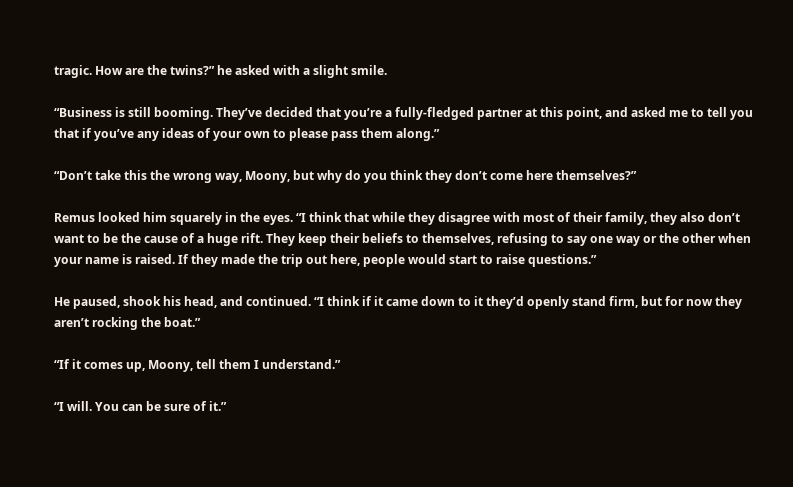tragic. How are the twins?” he asked with a slight smile.

“Business is still booming. They’ve decided that you’re a fully-fledged partner at this point, and asked me to tell you that if you’ve any ideas of your own to please pass them along.”

“Don’t take this the wrong way, Moony, but why do you think they don’t come here themselves?”

Remus looked him squarely in the eyes. “I think that while they disagree with most of their family, they also don’t want to be the cause of a huge rift. They keep their beliefs to themselves, refusing to say one way or the other when your name is raised. If they made the trip out here, people would start to raise questions.”

He paused, shook his head, and continued. “I think if it came down to it they’d openly stand firm, but for now they aren’t rocking the boat.”

“If it comes up, Moony, tell them I understand.”

“I will. You can be sure of it.”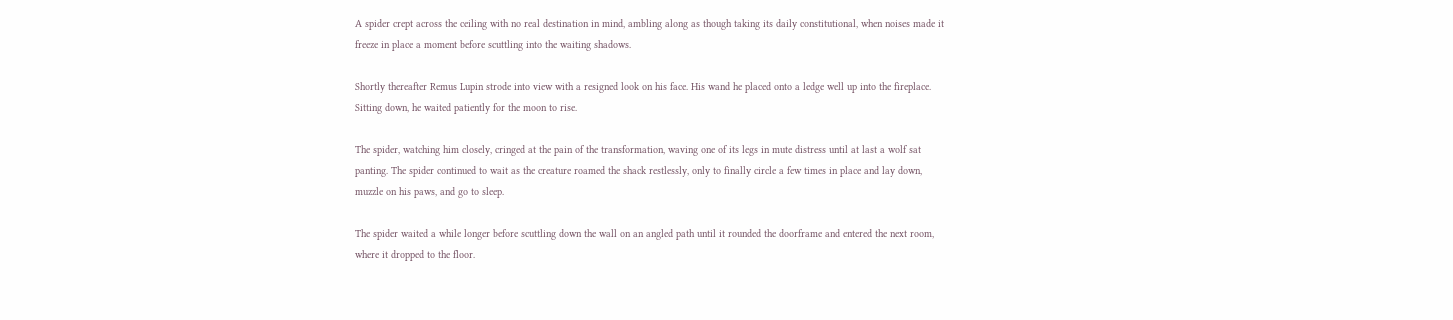A spider crept across the ceiling with no real destination in mind, ambling along as though taking its daily constitutional, when noises made it freeze in place a moment before scuttling into the waiting shadows.

Shortly thereafter Remus Lupin strode into view with a resigned look on his face. His wand he placed onto a ledge well up into the fireplace. Sitting down, he waited patiently for the moon to rise.

The spider, watching him closely, cringed at the pain of the transformation, waving one of its legs in mute distress until at last a wolf sat panting. The spider continued to wait as the creature roamed the shack restlessly, only to finally circle a few times in place and lay down, muzzle on his paws, and go to sleep.

The spider waited a while longer before scuttling down the wall on an angled path until it rounded the doorframe and entered the next room, where it dropped to the floor.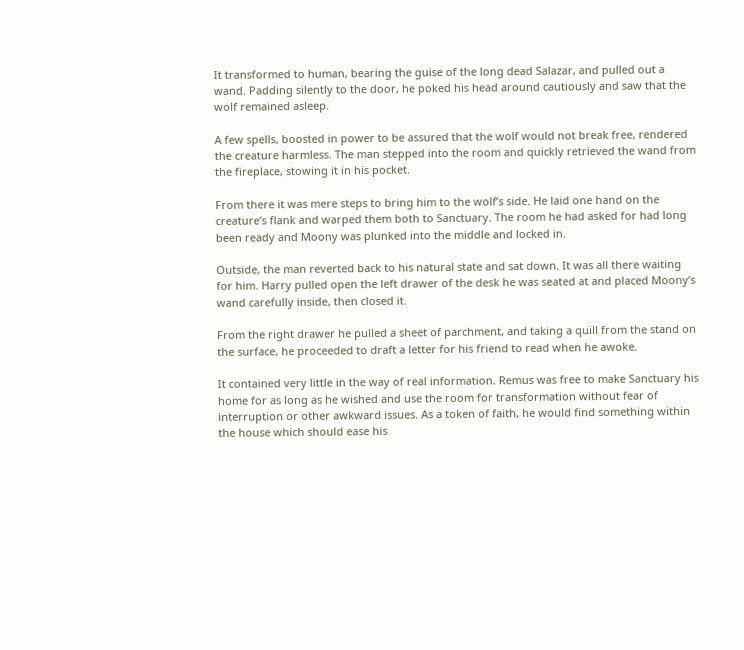It transformed to human, bearing the guise of the long dead Salazar, and pulled out a wand. Padding silently to the door, he poked his head around cautiously and saw that the wolf remained asleep.

A few spells, boosted in power to be assured that the wolf would not break free, rendered the creature harmless. The man stepped into the room and quickly retrieved the wand from the fireplace, stowing it in his pocket.

From there it was mere steps to bring him to the wolf’s side. He laid one hand on the creature’s flank and warped them both to Sanctuary. The room he had asked for had long been ready and Moony was plunked into the middle and locked in.

Outside, the man reverted back to his natural state and sat down. It was all there waiting for him. Harry pulled open the left drawer of the desk he was seated at and placed Moony’s wand carefully inside, then closed it.

From the right drawer he pulled a sheet of parchment, and taking a quill from the stand on the surface, he proceeded to draft a letter for his friend to read when he awoke.

It contained very little in the way of real information. Remus was free to make Sanctuary his home for as long as he wished and use the room for transformation without fear of interruption or other awkward issues. As a token of faith, he would find something within the house which should ease his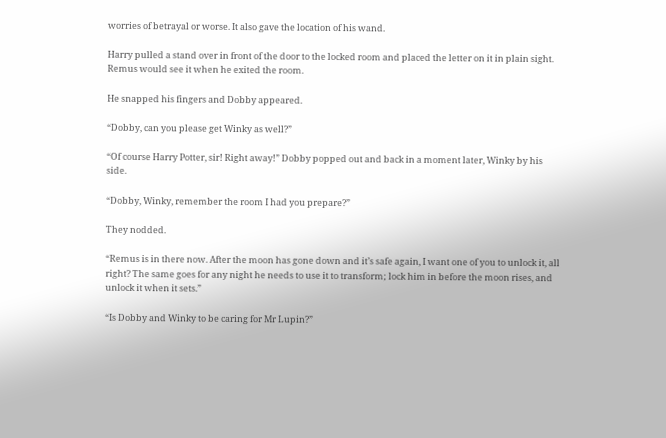worries of betrayal or worse. It also gave the location of his wand.

Harry pulled a stand over in front of the door to the locked room and placed the letter on it in plain sight. Remus would see it when he exited the room.

He snapped his fingers and Dobby appeared.

“Dobby, can you please get Winky as well?”

“Of course Harry Potter, sir! Right away!” Dobby popped out and back in a moment later, Winky by his side.

“Dobby, Winky, remember the room I had you prepare?”

They nodded.

“Remus is in there now. After the moon has gone down and it’s safe again, I want one of you to unlock it, all right? The same goes for any night he needs to use it to transform; lock him in before the moon rises, and unlock it when it sets.”

“Is Dobby and Winky to be caring for Mr Lupin?”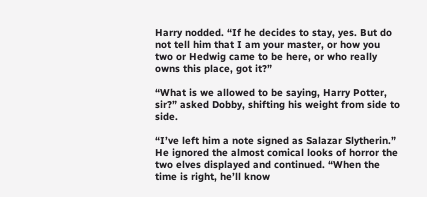Harry nodded. “If he decides to stay, yes. But do not tell him that I am your master, or how you two or Hedwig came to be here, or who really owns this place, got it?”

“What is we allowed to be saying, Harry Potter, sir?” asked Dobby, shifting his weight from side to side.

“I’ve left him a note signed as Salazar Slytherin.” He ignored the almost comical looks of horror the two elves displayed and continued. “When the time is right, he’ll know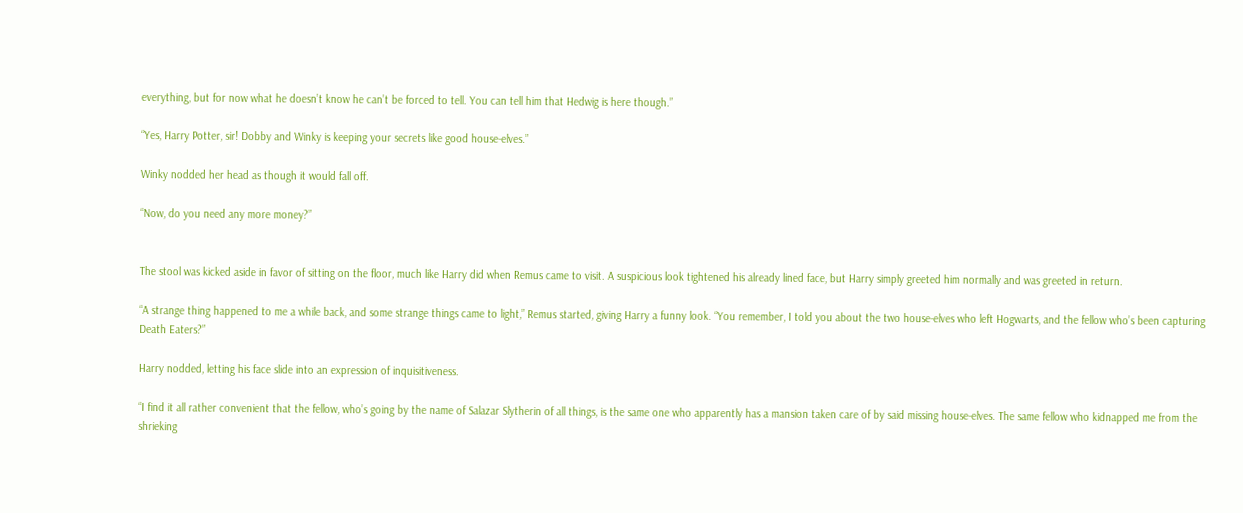everything, but for now what he doesn’t know he can’t be forced to tell. You can tell him that Hedwig is here though.”

“Yes, Harry Potter, sir! Dobby and Winky is keeping your secrets like good house-elves.”

Winky nodded her head as though it would fall off.

“Now, do you need any more money?”


The stool was kicked aside in favor of sitting on the floor, much like Harry did when Remus came to visit. A suspicious look tightened his already lined face, but Harry simply greeted him normally and was greeted in return.

“A strange thing happened to me a while back, and some strange things came to light,” Remus started, giving Harry a funny look. “You remember, I told you about the two house-elves who left Hogwarts, and the fellow who’s been capturing Death Eaters?”

Harry nodded, letting his face slide into an expression of inquisitiveness.

“I find it all rather convenient that the fellow, who’s going by the name of Salazar Slytherin of all things, is the same one who apparently has a mansion taken care of by said missing house-elves. The same fellow who kidnapped me from the shrieking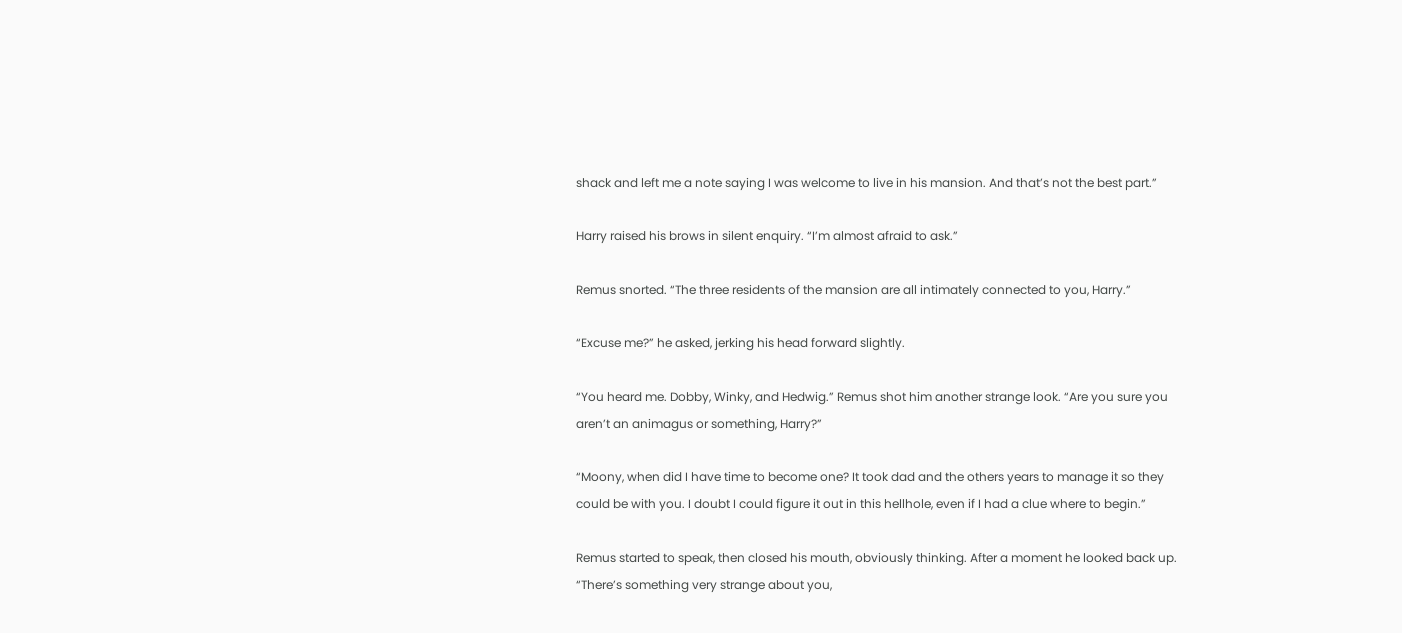shack and left me a note saying I was welcome to live in his mansion. And that’s not the best part.”

Harry raised his brows in silent enquiry. “I’m almost afraid to ask.”

Remus snorted. “The three residents of the mansion are all intimately connected to you, Harry.”

“Excuse me?” he asked, jerking his head forward slightly.

“You heard me. Dobby, Winky, and Hedwig.” Remus shot him another strange look. “Are you sure you aren’t an animagus or something, Harry?”

“Moony, when did I have time to become one? It took dad and the others years to manage it so they could be with you. I doubt I could figure it out in this hellhole, even if I had a clue where to begin.”

Remus started to speak, then closed his mouth, obviously thinking. After a moment he looked back up. “There’s something very strange about you,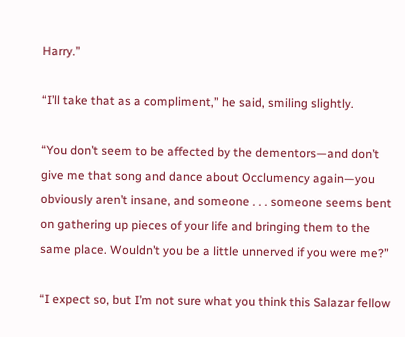Harry.”

“I’ll take that as a compliment,” he said, smiling slightly.

“You don’t seem to be affected by the dementors—and don’t give me that song and dance about Occlumency again—you obviously aren’t insane, and someone . . . someone seems bent on gathering up pieces of your life and bringing them to the same place. Wouldn’t you be a little unnerved if you were me?”

“I expect so, but I’m not sure what you think this Salazar fellow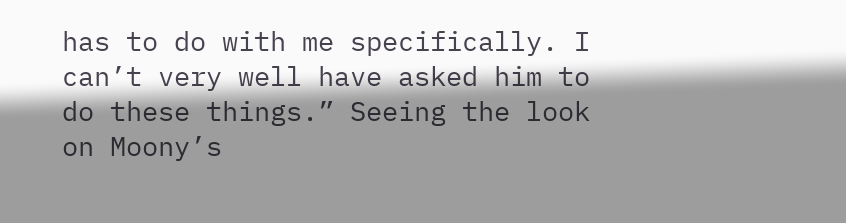has to do with me specifically. I can’t very well have asked him to do these things.” Seeing the look on Moony’s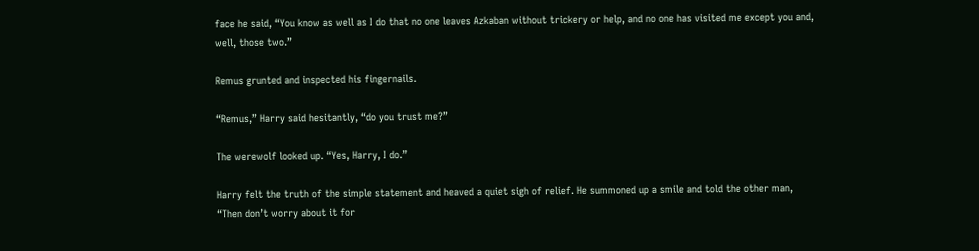face he said, “You know as well as I do that no one leaves Azkaban without trickery or help, and no one has visited me except you and, well, those two.”

Remus grunted and inspected his fingernails.

“Remus,” Harry said hesitantly, “do you trust me?”

The werewolf looked up. “Yes, Harry, I do.”

Harry felt the truth of the simple statement and heaved a quiet sigh of relief. He summoned up a smile and told the other man, “Then don’t worry about it for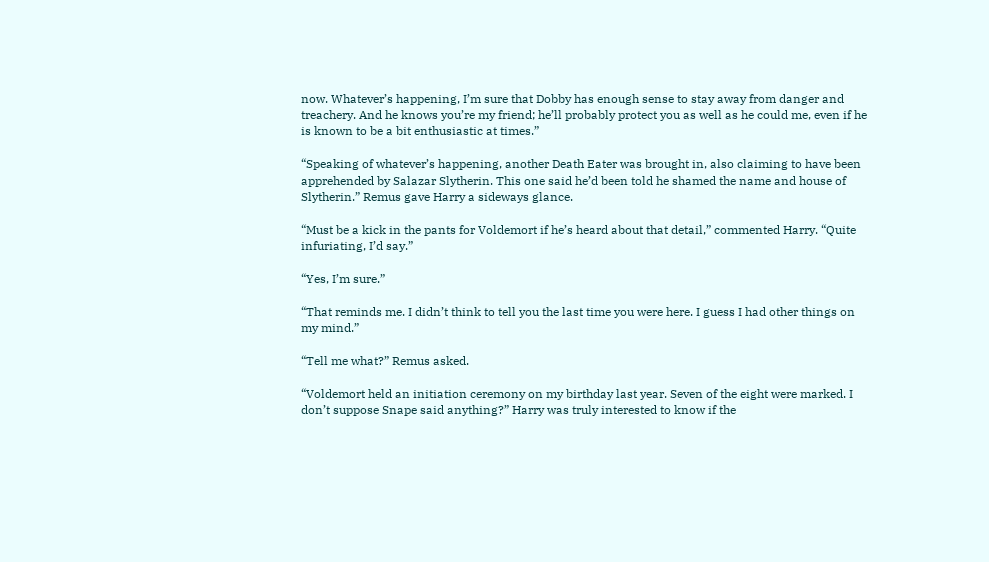now. Whatever’s happening, I’m sure that Dobby has enough sense to stay away from danger and treachery. And he knows you’re my friend; he’ll probably protect you as well as he could me, even if he is known to be a bit enthusiastic at times.”

“Speaking of whatever’s happening, another Death Eater was brought in, also claiming to have been apprehended by Salazar Slytherin. This one said he’d been told he shamed the name and house of Slytherin.” Remus gave Harry a sideways glance.

“Must be a kick in the pants for Voldemort if he’s heard about that detail,” commented Harry. “Quite infuriating, I’d say.”

“Yes, I’m sure.”

“That reminds me. I didn’t think to tell you the last time you were here. I guess I had other things on my mind.”

“Tell me what?” Remus asked.

“Voldemort held an initiation ceremony on my birthday last year. Seven of the eight were marked. I don’t suppose Snape said anything?” Harry was truly interested to know if the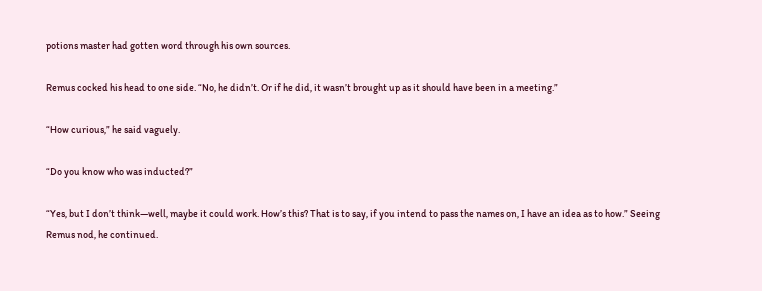potions master had gotten word through his own sources.

Remus cocked his head to one side. “No, he didn’t. Or if he did, it wasn’t brought up as it should have been in a meeting.”

“How curious,” he said vaguely.

“Do you know who was inducted?”

“Yes, but I don’t think—well, maybe it could work. How’s this? That is to say, if you intend to pass the names on, I have an idea as to how.” Seeing Remus nod, he continued.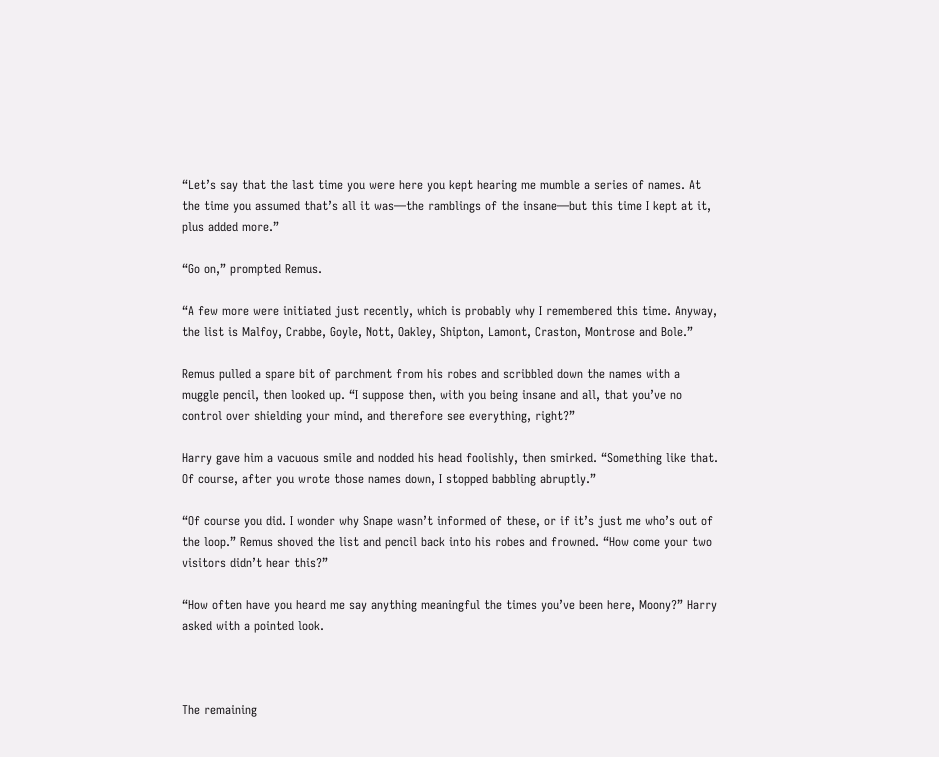“Let’s say that the last time you were here you kept hearing me mumble a series of names. At the time you assumed that’s all it was—the ramblings of the insane—but this time I kept at it, plus added more.”

“Go on,” prompted Remus.

“A few more were initiated just recently, which is probably why I remembered this time. Anyway, the list is Malfoy, Crabbe, Goyle, Nott, Oakley, Shipton, Lamont, Craston, Montrose and Bole.”

Remus pulled a spare bit of parchment from his robes and scribbled down the names with a muggle pencil, then looked up. “I suppose then, with you being insane and all, that you’ve no control over shielding your mind, and therefore see everything, right?”

Harry gave him a vacuous smile and nodded his head foolishly, then smirked. “Something like that. Of course, after you wrote those names down, I stopped babbling abruptly.”

“Of course you did. I wonder why Snape wasn’t informed of these, or if it’s just me who’s out of the loop.” Remus shoved the list and pencil back into his robes and frowned. “How come your two visitors didn’t hear this?”

“How often have you heard me say anything meaningful the times you’ve been here, Moony?” Harry asked with a pointed look.



The remaining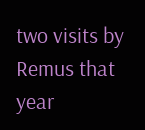two visits by Remus that year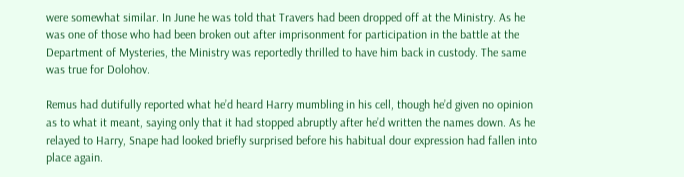were somewhat similar. In June he was told that Travers had been dropped off at the Ministry. As he was one of those who had been broken out after imprisonment for participation in the battle at the Department of Mysteries, the Ministry was reportedly thrilled to have him back in custody. The same was true for Dolohov.

Remus had dutifully reported what he’d heard Harry mumbling in his cell, though he’d given no opinion as to what it meant, saying only that it had stopped abruptly after he’d written the names down. As he relayed to Harry, Snape had looked briefly surprised before his habitual dour expression had fallen into place again.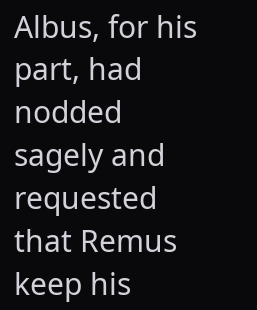Albus, for his part, had nodded sagely and requested that Remus keep his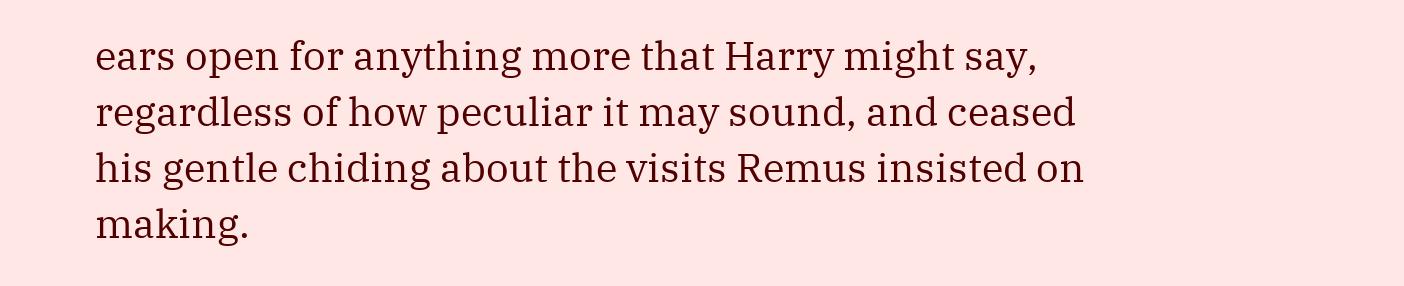ears open for anything more that Harry might say, regardless of how peculiar it may sound, and ceased his gentle chiding about the visits Remus insisted on making.